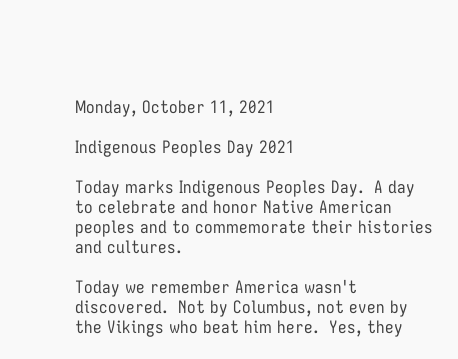Monday, October 11, 2021

Indigenous Peoples Day 2021

Today marks Indigenous Peoples Day.  A day to celebrate and honor Native American peoples and to commemorate their histories and cultures.

Today we remember America wasn't discovered.  Not by Columbus, not even by the Vikings who beat him here.  Yes, they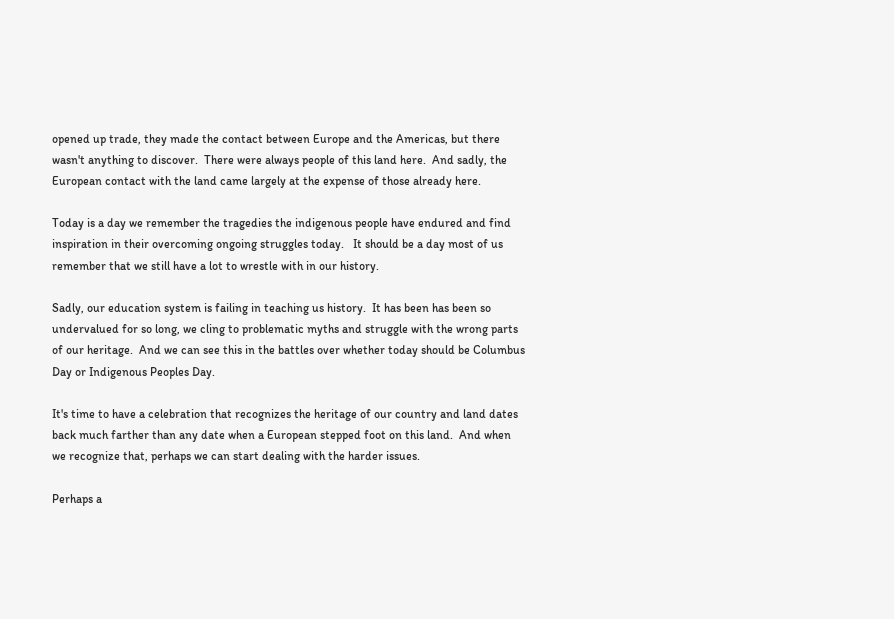opened up trade, they made the contact between Europe and the Americas, but there wasn't anything to discover.  There were always people of this land here.  And sadly, the European contact with the land came largely at the expense of those already here.

Today is a day we remember the tragedies the indigenous people have endured and find inspiration in their overcoming ongoing struggles today.   It should be a day most of us remember that we still have a lot to wrestle with in our history.

Sadly, our education system is failing in teaching us history.  It has been has been so undervalued for so long, we cling to problematic myths and struggle with the wrong parts of our heritage.  And we can see this in the battles over whether today should be Columbus Day or Indigenous Peoples Day.

It's time to have a celebration that recognizes the heritage of our country and land dates back much farther than any date when a European stepped foot on this land.  And when we recognize that, perhaps we can start dealing with the harder issues.

Perhaps a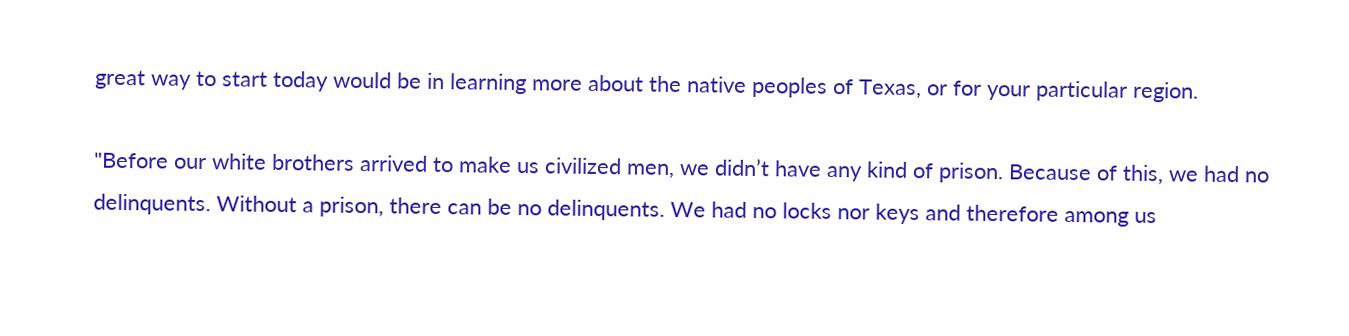great way to start today would be in learning more about the native peoples of Texas, or for your particular region.

"Before our white brothers arrived to make us civilized men, we didn’t have any kind of prison. Because of this, we had no delinquents. Without a prison, there can be no delinquents. We had no locks nor keys and therefore among us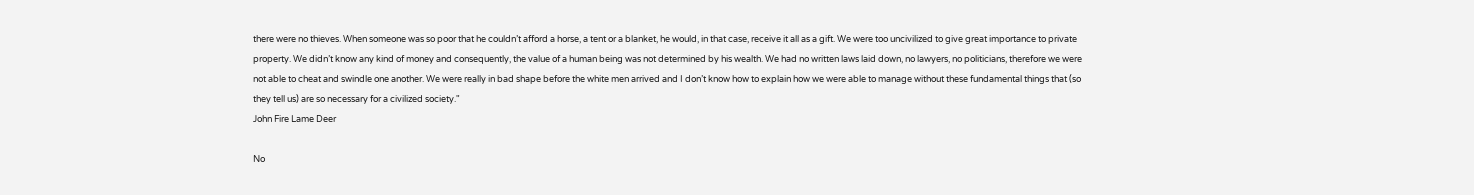there were no thieves. When someone was so poor that he couldn’t afford a horse, a tent or a blanket, he would, in that case, receive it all as a gift. We were too uncivilized to give great importance to private property. We didn’t know any kind of money and consequently, the value of a human being was not determined by his wealth. We had no written laws laid down, no lawyers, no politicians, therefore we were not able to cheat and swindle one another. We were really in bad shape before the white men arrived and I don’t know how to explain how we were able to manage without these fundamental things that (so they tell us) are so necessary for a civilized society."
John Fire Lame Deer

No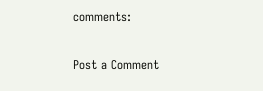comments:

Post a Comment